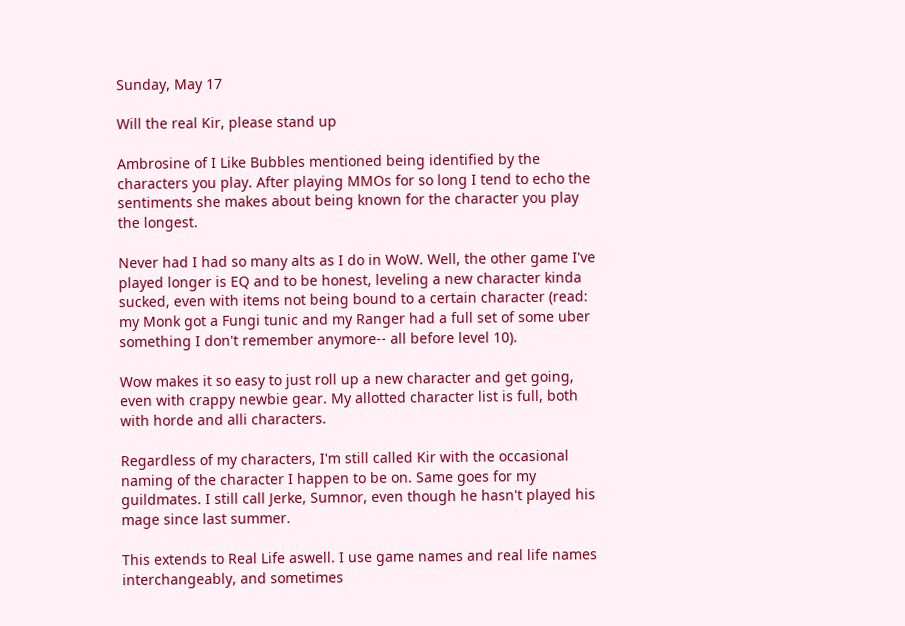Sunday, May 17

Will the real Kir, please stand up

Ambrosine of I Like Bubbles mentioned being identified by the characters you play. After playing MMOs for so long I tend to echo the sentiments she makes about being known for the character you play the longest.

Never had I had so many alts as I do in WoW. Well, the other game I've played longer is EQ and to be honest, leveling a new character kinda sucked, even with items not being bound to a certain character (read: my Monk got a Fungi tunic and my Ranger had a full set of some uber something I don't remember anymore-- all before level 10).

Wow makes it so easy to just roll up a new character and get going, even with crappy newbie gear. My allotted character list is full, both with horde and alli characters.

Regardless of my characters, I'm still called Kir with the occasional naming of the character I happen to be on. Same goes for my guildmates. I still call Jerke, Sumnor, even though he hasn't played his mage since last summer.

This extends to Real Life aswell. I use game names and real life names interchangeably, and sometimes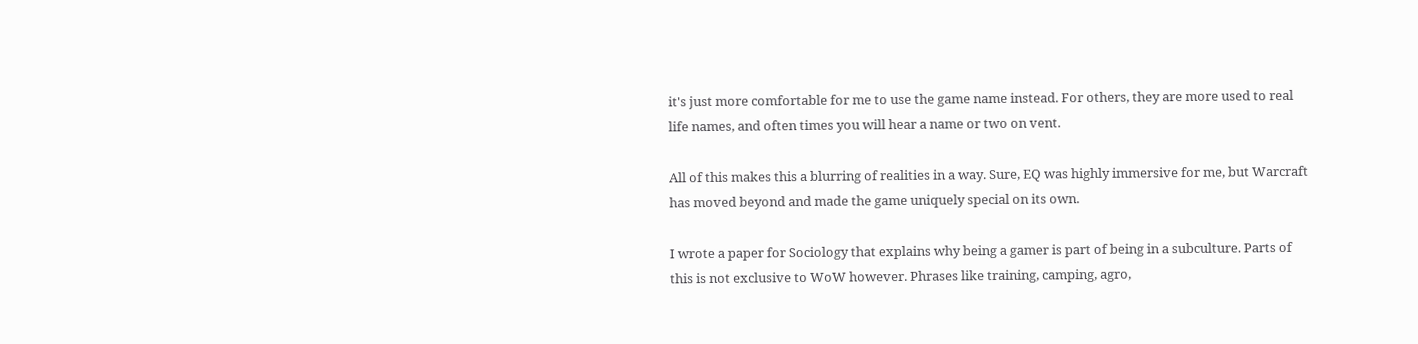it's just more comfortable for me to use the game name instead. For others, they are more used to real life names, and often times you will hear a name or two on vent.

All of this makes this a blurring of realities in a way. Sure, EQ was highly immersive for me, but Warcraft has moved beyond and made the game uniquely special on its own.

I wrote a paper for Sociology that explains why being a gamer is part of being in a subculture. Parts of this is not exclusive to WoW however. Phrases like training, camping, agro,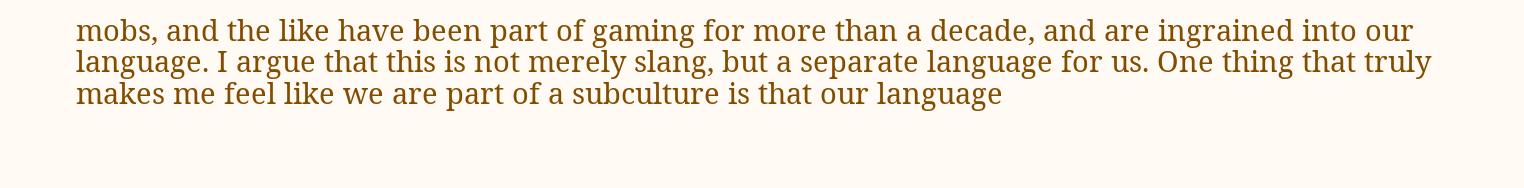mobs, and the like have been part of gaming for more than a decade, and are ingrained into our language. I argue that this is not merely slang, but a separate language for us. One thing that truly makes me feel like we are part of a subculture is that our language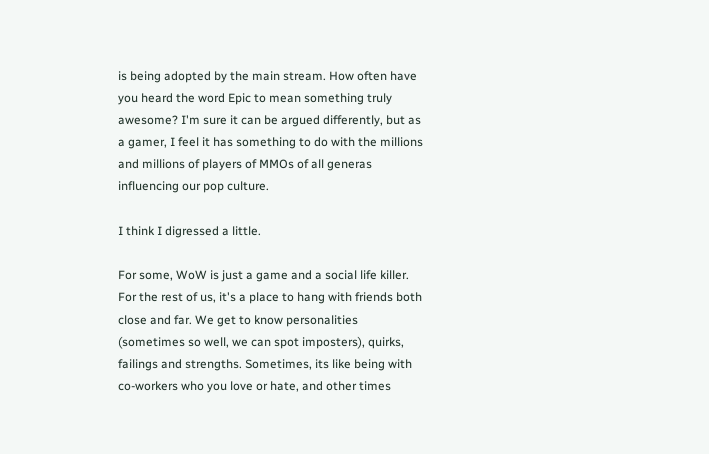is being adopted by the main stream. How often have you heard the word Epic to mean something truly awesome? I'm sure it can be argued differently, but as a gamer, I feel it has something to do with the millions and millions of players of MMOs of all generas influencing our pop culture.

I think I digressed a little.

For some, WoW is just a game and a social life killer. For the rest of us, it's a place to hang with friends both close and far. We get to know personalities (sometimes so well, we can spot imposters), quirks, failings and strengths. Sometimes, its like being with co-workers who you love or hate, and other times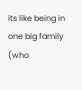its like being in one big family (who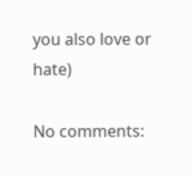you also love or hate)

No comments: